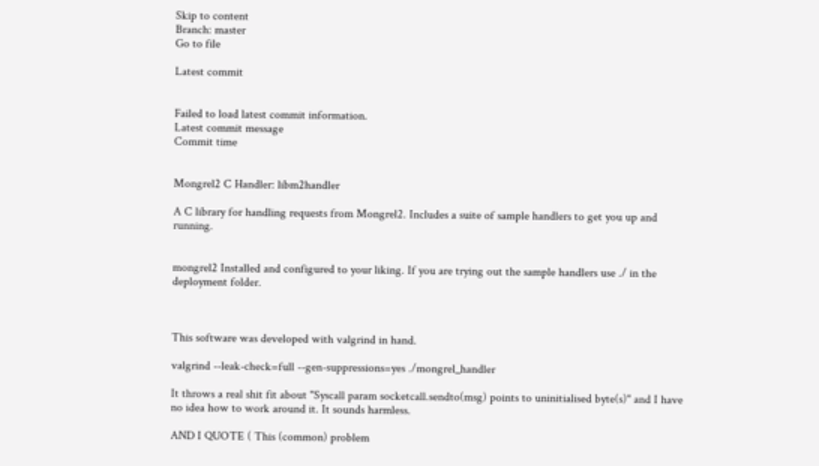Skip to content
Branch: master
Go to file

Latest commit


Failed to load latest commit information.
Latest commit message
Commit time


Mongrel2 C Handler: libm2handler

A C library for handling requests from Mongrel2. Includes a suite of sample handlers to get you up and running.


mongrel2 Installed and configured to your liking. If you are trying out the sample handlers use ./ in the deployment folder.



This software was developed with valgrind in hand.

valgrind --leak-check=full --gen-suppressions=yes ./mongrel_handler

It throws a real shit fit about "Syscall param socketcall.sendto(msg) points to uninitialised byte(s)" and I have no idea how to work around it. It sounds harmless.

AND I QUOTE ( This (common) problem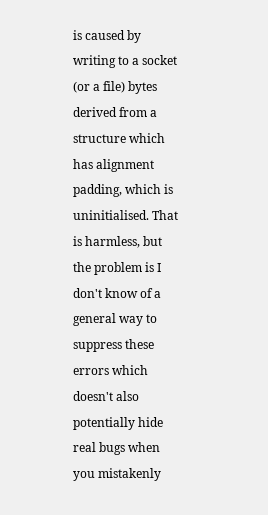is caused by writing to a socket (or a file) bytes derived from a structure which has alignment padding, which is uninitialised. That is harmless, but the problem is I don't know of a general way to suppress these errors which doesn't also potentially hide real bugs when you mistakenly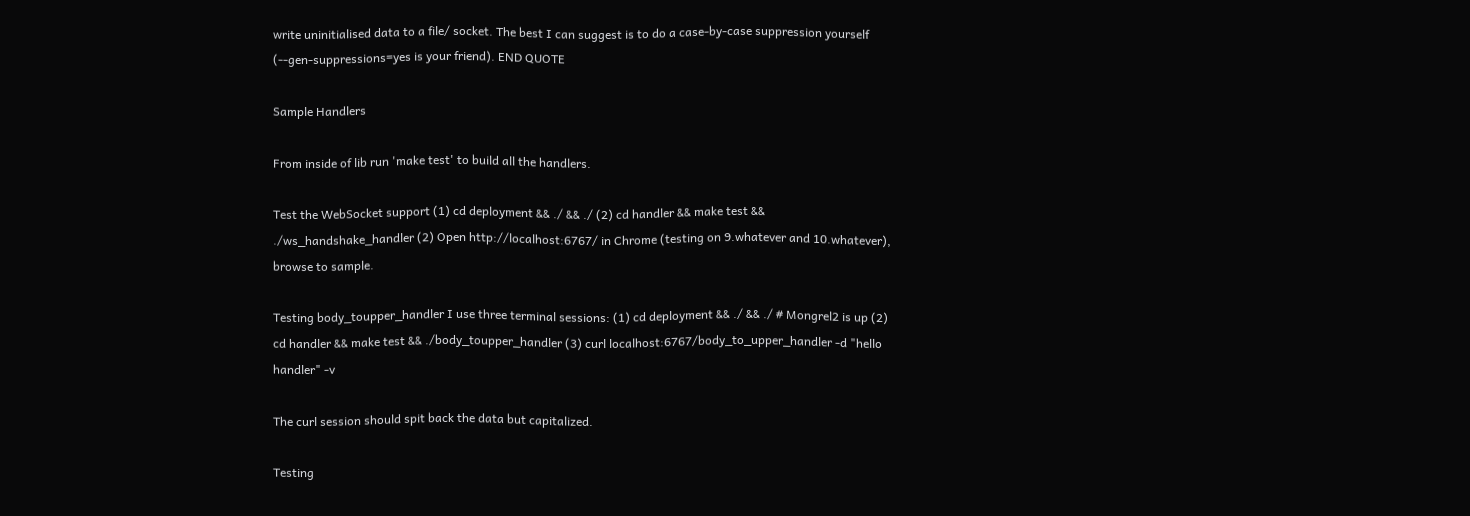write uninitialised data to a file/ socket. The best I can suggest is to do a case-by-case suppression yourself (--gen-suppressions=yes is your friend). END QUOTE

Sample Handlers

From inside of lib run 'make test' to build all the handlers.

Test the WebSocket support (1) cd deployment && ./ && ./ (2) cd handler && make test && ./ws_handshake_handler (2) Open http://localhost:6767/ in Chrome (testing on 9.whatever and 10.whatever), browse to sample.

Testing body_toupper_handler I use three terminal sessions: (1) cd deployment && ./ && ./ # Mongrel2 is up (2) cd handler && make test && ./body_toupper_handler (3) curl localhost:6767/body_to_upper_handler -d "hello handler" -v

The curl session should spit back the data but capitalized.

Testing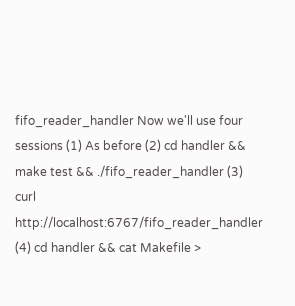fifo_reader_handler Now we'll use four sessions (1) As before (2) cd handler && make test && ./fifo_reader_handler (3) curl http://localhost:6767/fifo_reader_handler (4) cd handler && cat Makefile >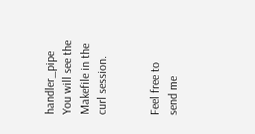handler_pipe You will see the Makefile in the curl session.


Feel free to send me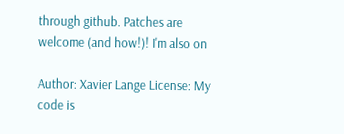through github. Patches are welcome (and how!)! I'm also on

Author: Xavier Lange License: My code is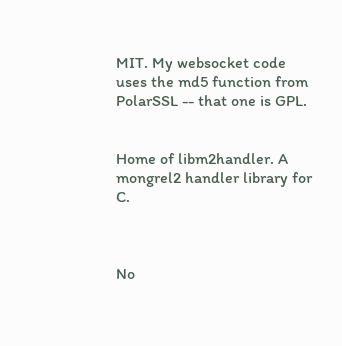MIT. My websocket code uses the md5 function from PolarSSL -- that one is GPL.


Home of libm2handler. A mongrel2 handler library for C.



No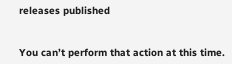releases published


You can’t perform that action at this time.